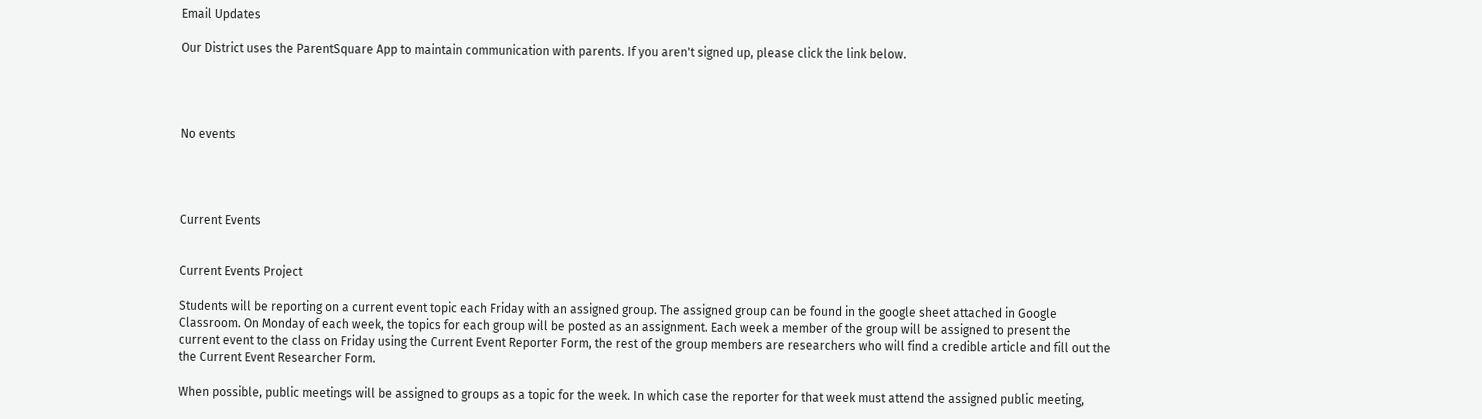Email Updates

Our District uses the ParentSquare App to maintain communication with parents. If you aren't signed up, please click the link below.




No events




Current Events


Current Events Project

Students will be reporting on a current event topic each Friday with an assigned group. The assigned group can be found in the google sheet attached in Google Classroom. On Monday of each week, the topics for each group will be posted as an assignment. Each week a member of the group will be assigned to present the current event to the class on Friday using the Current Event Reporter Form, the rest of the group members are researchers who will find a credible article and fill out the the Current Event Researcher Form.

When possible, public meetings will be assigned to groups as a topic for the week. In which case the reporter for that week must attend the assigned public meeting,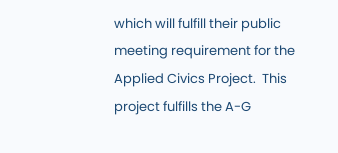which will fulfill their public meeting requirement for the Applied Civics Project.  This project fulfills the A-G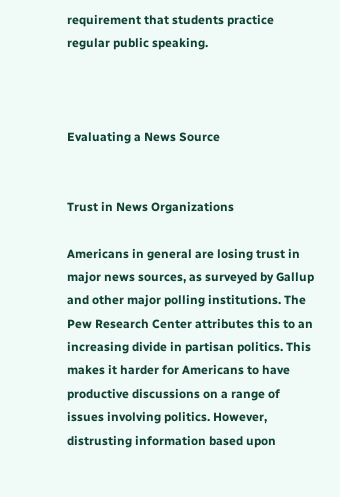requirement that students practice regular public speaking.



Evaluating a News Source


Trust in News Organizations

Americans in general are losing trust in major news sources, as surveyed by Gallup and other major polling institutions. The Pew Research Center attributes this to an increasing divide in partisan politics. This makes it harder for Americans to have productive discussions on a range of issues involving politics. However, distrusting information based upon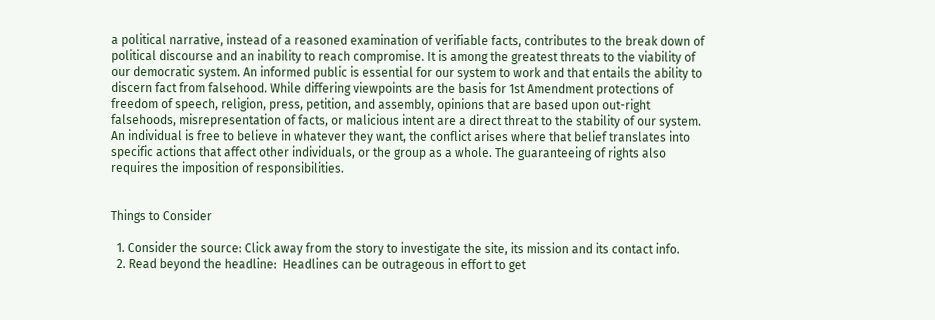a political narrative, instead of a reasoned examination of verifiable facts, contributes to the break down of political discourse and an inability to reach compromise. It is among the greatest threats to the viability of our democratic system. An informed public is essential for our system to work and that entails the ability to discern fact from falsehood. While differing viewpoints are the basis for 1st Amendment protections of freedom of speech, religion, press, petition, and assembly, opinions that are based upon out-right falsehoods, misrepresentation of facts, or malicious intent are a direct threat to the stability of our system. An individual is free to believe in whatever they want, the conflict arises where that belief translates into specific actions that affect other individuals, or the group as a whole. The guaranteeing of rights also requires the imposition of responsibilities.


Things to Consider

  1. Consider the source: Click away from the story to investigate the site, its mission and its contact info.
  2. Read beyond the headline:  Headlines can be outrageous in effort to get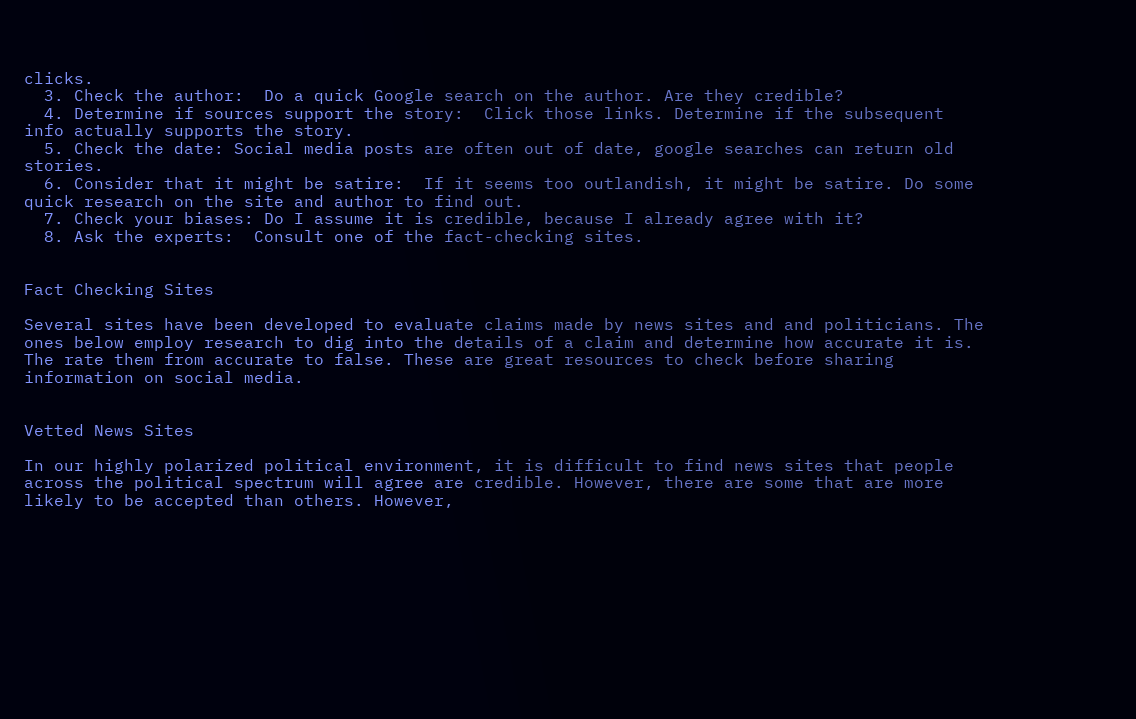clicks.
  3. Check the author:  Do a quick Google search on the author. Are they credible?
  4. Determine if sources support the story:  Click those links. Determine if the subsequent info actually supports the story.
  5. Check the date: Social media posts are often out of date, google searches can return old stories.
  6. Consider that it might be satire:  If it seems too outlandish, it might be satire. Do some quick research on the site and author to find out.
  7. Check your biases: Do I assume it is credible, because I already agree with it?
  8. Ask the experts:  Consult one of the fact-checking sites.


Fact Checking Sites

Several sites have been developed to evaluate claims made by news sites and and politicians. The ones below employ research to dig into the details of a claim and determine how accurate it is. The rate them from accurate to false. These are great resources to check before sharing information on social media.


Vetted News Sites

In our highly polarized political environment, it is difficult to find news sites that people across the political spectrum will agree are credible. However, there are some that are more likely to be accepted than others. However,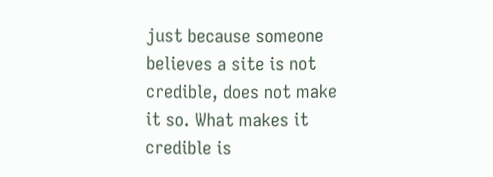just because someone believes a site is not credible, does not make it so. What makes it credible is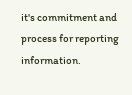it's commitment and process for reporting information.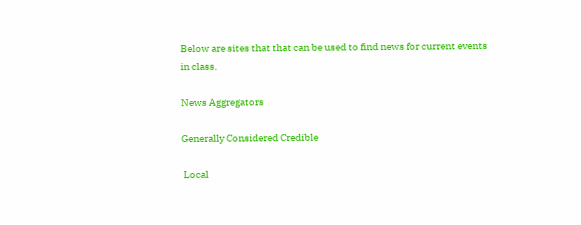Below are sites that that can be used to find news for current events in class.

News Aggregators

Generally Considered Credible

 Local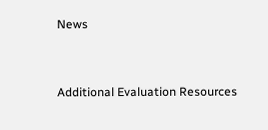News


Additional Evaluation Resources